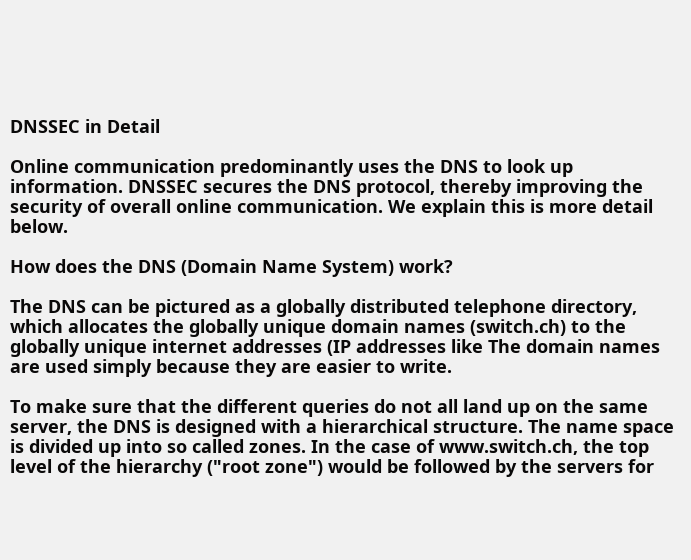DNSSEC in Detail

Online communication predominantly uses the DNS to look up information. DNSSEC secures the DNS protocol, thereby improving the security of overall online communication. We explain this is more detail below.

How does the DNS (Domain Name System) work?

The DNS can be pictured as a globally distributed telephone directory, which allocates the globally unique domain names (switch.ch) to the globally unique internet addresses (IP addresses like The domain names are used simply because they are easier to write.

To make sure that the different queries do not all land up on the same server, the DNS is designed with a hierarchical structure. The name space is divided up into so called zones. In the case of www.switch.ch, the top level of the hierarchy ("root zone") would be followed by the servers for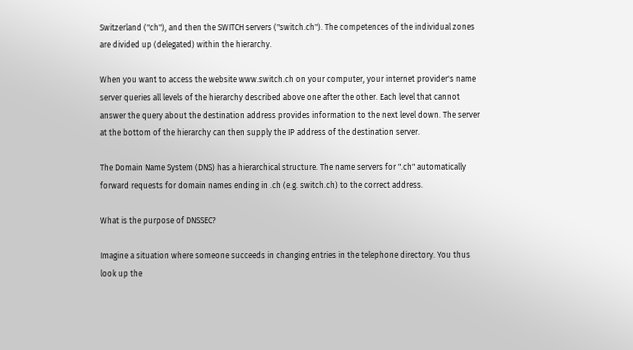Switzerland ("ch"), and then the SWITCH servers ("switch.ch"). The competences of the individual zones are divided up (delegated) within the hierarchy.

When you want to access the website www.switch.ch on your computer, your internet provider's name server queries all levels of the hierarchy described above one after the other. Each level that cannot answer the query about the destination address provides information to the next level down. The server at the bottom of the hierarchy can then supply the IP address of the destination server.

The Domain Name System (DNS) has a hierarchical structure. The name servers for ".ch" automatically forward requests for domain names ending in .ch (e.g. switch.ch) to the correct address.

What is the purpose of DNSSEC?

Imagine a situation where someone succeeds in changing entries in the telephone directory. You thus look up the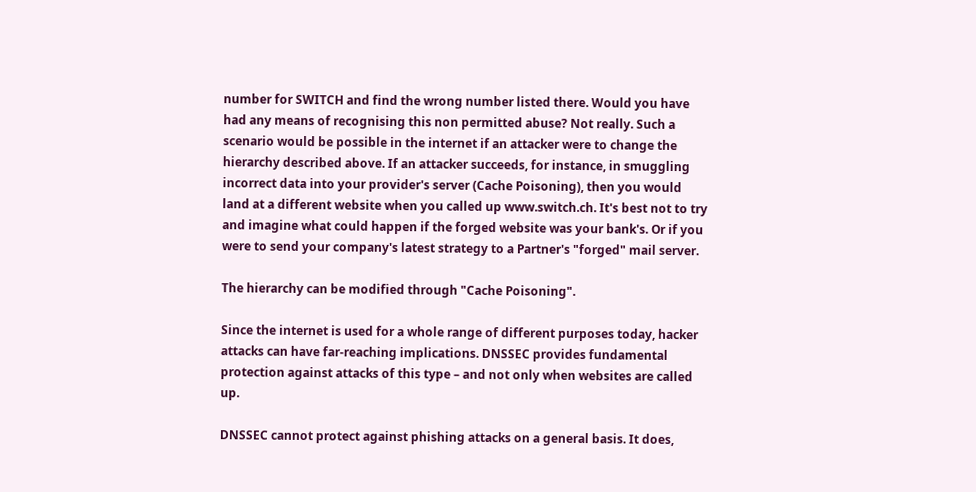number for SWITCH and find the wrong number listed there. Would you have had any means of recognising this non permitted abuse? Not really. Such a scenario would be possible in the internet if an attacker were to change the hierarchy described above. If an attacker succeeds, for instance, in smuggling incorrect data into your provider's server (Cache Poisoning), then you would land at a different website when you called up www.switch.ch. It's best not to try and imagine what could happen if the forged website was your bank's. Or if you were to send your company's latest strategy to a Partner's "forged" mail server.

The hierarchy can be modified through "Cache Poisoning".

Since the internet is used for a whole range of different purposes today, hacker attacks can have far-reaching implications. DNSSEC provides fundamental protection against attacks of this type – and not only when websites are called up.

DNSSEC cannot protect against phishing attacks on a general basis. It does,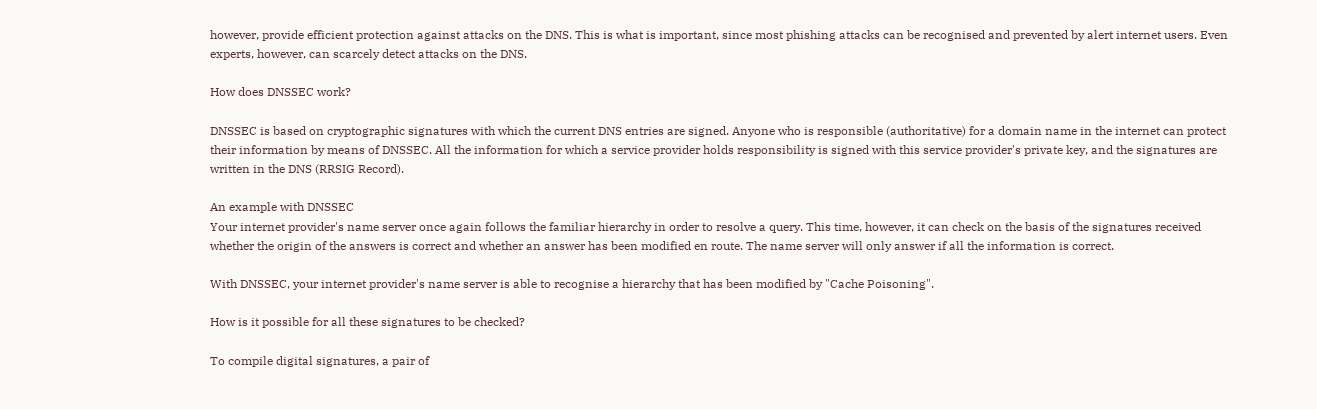however, provide efficient protection against attacks on the DNS. This is what is important, since most phishing attacks can be recognised and prevented by alert internet users. Even experts, however, can scarcely detect attacks on the DNS.

How does DNSSEC work?

DNSSEC is based on cryptographic signatures with which the current DNS entries are signed. Anyone who is responsible (authoritative) for a domain name in the internet can protect their information by means of DNSSEC. All the information for which a service provider holds responsibility is signed with this service provider's private key, and the signatures are written in the DNS (RRSIG Record).

An example with DNSSEC
Your internet provider's name server once again follows the familiar hierarchy in order to resolve a query. This time, however, it can check on the basis of the signatures received whether the origin of the answers is correct and whether an answer has been modified en route. The name server will only answer if all the information is correct.

With DNSSEC, your internet provider's name server is able to recognise a hierarchy that has been modified by "Cache Poisoning".

How is it possible for all these signatures to be checked?

To compile digital signatures, a pair of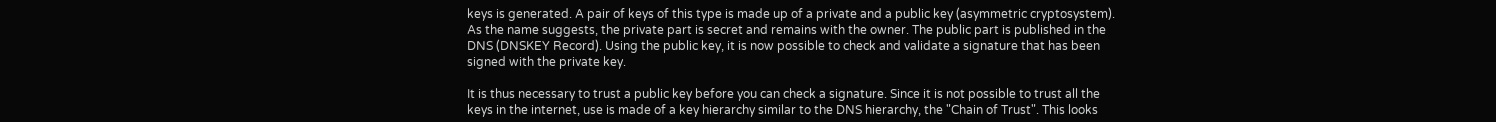keys is generated. A pair of keys of this type is made up of a private and a public key (asymmetric cryptosystem). As the name suggests, the private part is secret and remains with the owner. The public part is published in the DNS (DNSKEY Record). Using the public key, it is now possible to check and validate a signature that has been signed with the private key.

It is thus necessary to trust a public key before you can check a signature. Since it is not possible to trust all the keys in the internet, use is made of a key hierarchy similar to the DNS hierarchy, the "Chain of Trust". This looks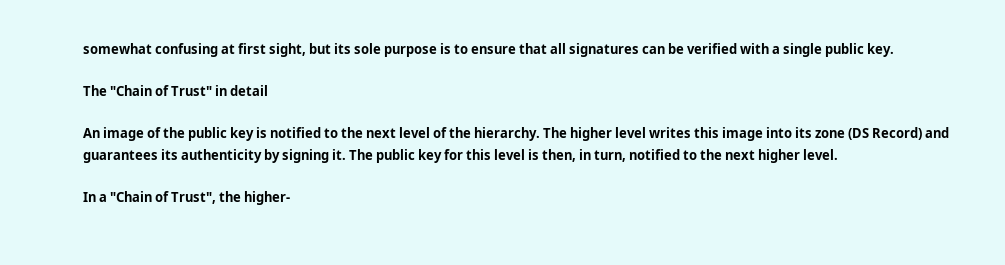somewhat confusing at first sight, but its sole purpose is to ensure that all signatures can be verified with a single public key.

The "Chain of Trust" in detail

An image of the public key is notified to the next level of the hierarchy. The higher level writes this image into its zone (DS Record) and guarantees its authenticity by signing it. The public key for this level is then, in turn, notified to the next higher level.

In a "Chain of Trust", the higher-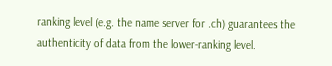ranking level (e.g. the name server for .ch) guarantees the authenticity of data from the lower-ranking level.